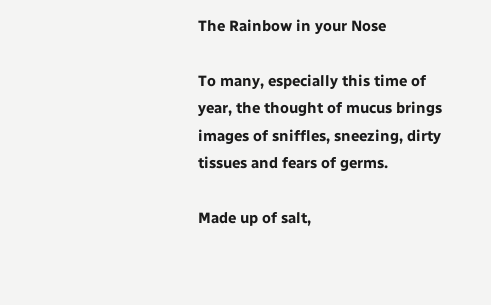The Rainbow in your Nose

To many, especially this time of year, the thought of mucus brings images of sniffles, sneezing, dirty tissues and fears of germs.

Made up of salt,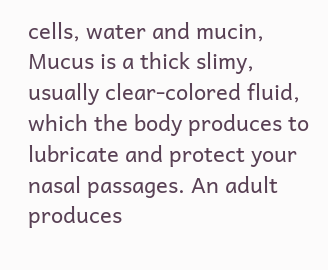cells, water and mucin, Mucus is a thick slimy, usually clear-colored fluid, which the body produces to lubricate and protect your nasal passages. An adult produces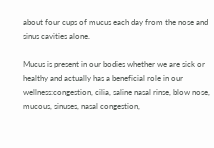about four cups of mucus each day from the nose and sinus cavities alone.

Mucus is present in our bodies whether we are sick or healthy and actually has a beneficial role in our wellness:congestion, cilia, saline nasal rinse, blow nose, mucous, sinuses, nasal congestion,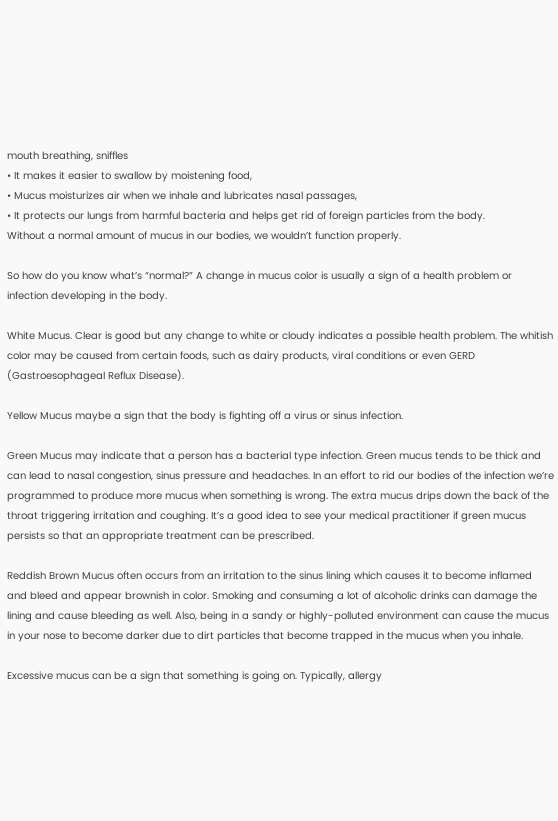mouth breathing, sniffles
• It makes it easier to swallow by moistening food,
• Mucus moisturizes air when we inhale and lubricates nasal passages,
• It protects our lungs from harmful bacteria and helps get rid of foreign particles from the body.
Without a normal amount of mucus in our bodies, we wouldn’t function properly.

So how do you know what’s “normal?” A change in mucus color is usually a sign of a health problem or infection developing in the body.

White Mucus. Clear is good but any change to white or cloudy indicates a possible health problem. The whitish color may be caused from certain foods, such as dairy products, viral conditions or even GERD (Gastroesophageal Reflux Disease).

Yellow Mucus maybe a sign that the body is fighting off a virus or sinus infection.

Green Mucus may indicate that a person has a bacterial type infection. Green mucus tends to be thick and can lead to nasal congestion, sinus pressure and headaches. In an effort to rid our bodies of the infection we’re programmed to produce more mucus when something is wrong. The extra mucus drips down the back of the throat triggering irritation and coughing. It’s a good idea to see your medical practitioner if green mucus persists so that an appropriate treatment can be prescribed.

Reddish Brown Mucus often occurs from an irritation to the sinus lining which causes it to become inflamed and bleed and appear brownish in color. Smoking and consuming a lot of alcoholic drinks can damage the lining and cause bleeding as well. Also, being in a sandy or highly-polluted environment can cause the mucus in your nose to become darker due to dirt particles that become trapped in the mucus when you inhale.

Excessive mucus can be a sign that something is going on. Typically, allergy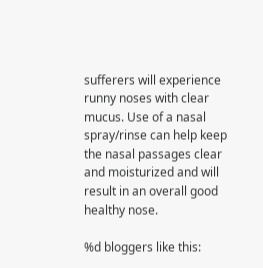sufferers will experience runny noses with clear mucus. Use of a nasal spray/rinse can help keep the nasal passages clear and moisturized and will result in an overall good healthy nose.

%d bloggers like this: